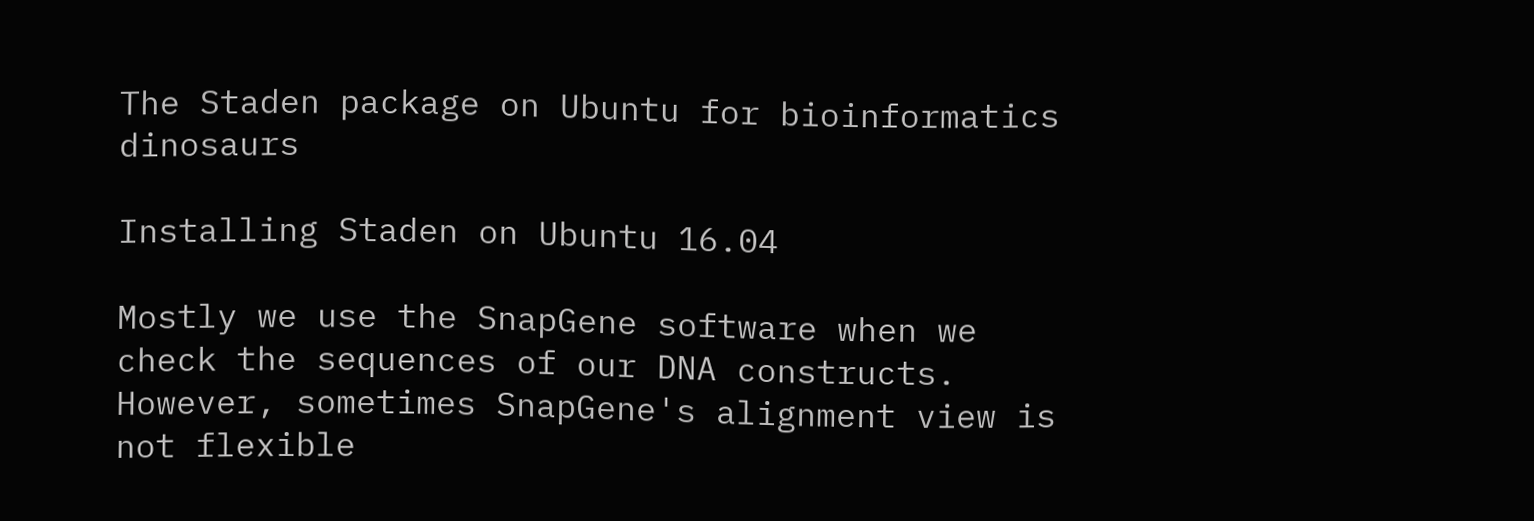The Staden package on Ubuntu for bioinformatics dinosaurs

Installing Staden on Ubuntu 16.04

Mostly we use the SnapGene software when we check the sequences of our DNA constructs. However, sometimes SnapGene's alignment view is not flexible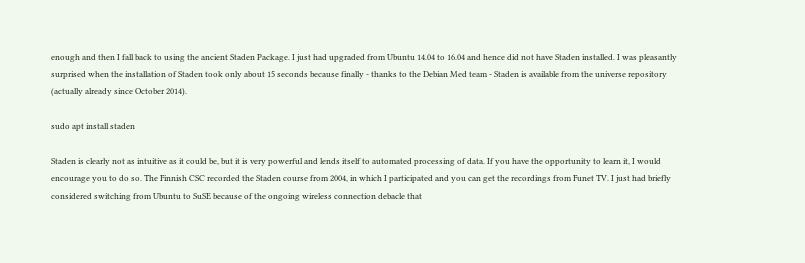enough and then I fall back to using the ancient Staden Package. I just had upgraded from Ubuntu 14.04 to 16.04 and hence did not have Staden installed. I was pleasantly surprised when the installation of Staden took only about 15 seconds because finally - thanks to the Debian Med team - Staden is available from the universe repository (actually already since October 2014).

sudo apt install staden

Staden is clearly not as intuitive as it could be, but it is very powerful and lends itself to automated processing of data. If you have the opportunity to learn it, I would encourage you to do so. The Finnish CSC recorded the Staden course from 2004, in which I participated and you can get the recordings from Funet TV. I just had briefly considered switching from Ubuntu to SuSE because of the ongoing wireless connection debacle that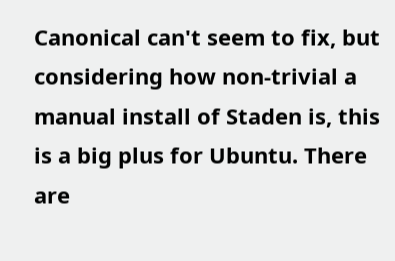Canonical can't seem to fix, but considering how non-trivial a manual install of Staden is, this is a big plus for Ubuntu. There are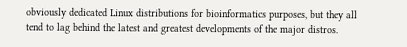obviously dedicated Linux distributions for bioinformatics purposes, but they all tend to lag behind the latest and greatest developments of the major distros.